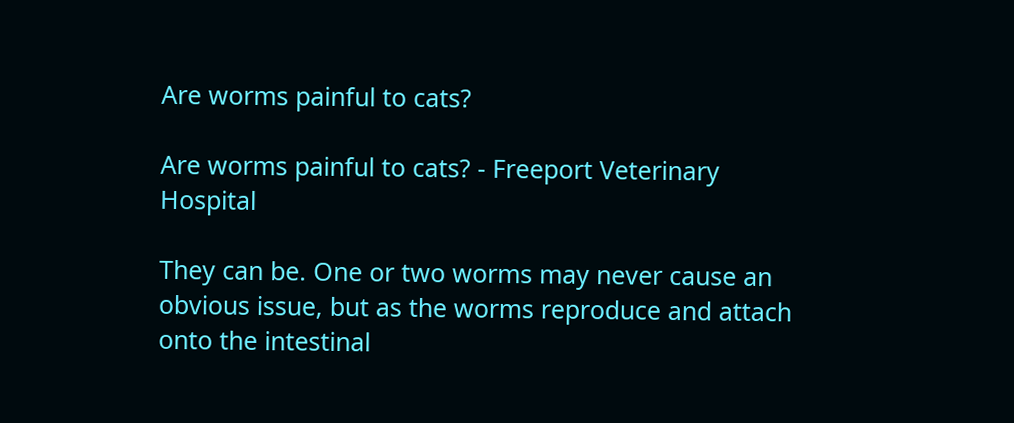Are worms painful to cats?

Are worms painful to cats? - Freeport Veterinary Hospital

They can be. One or two worms may never cause an obvious issue, but as the worms reproduce and attach onto the intestinal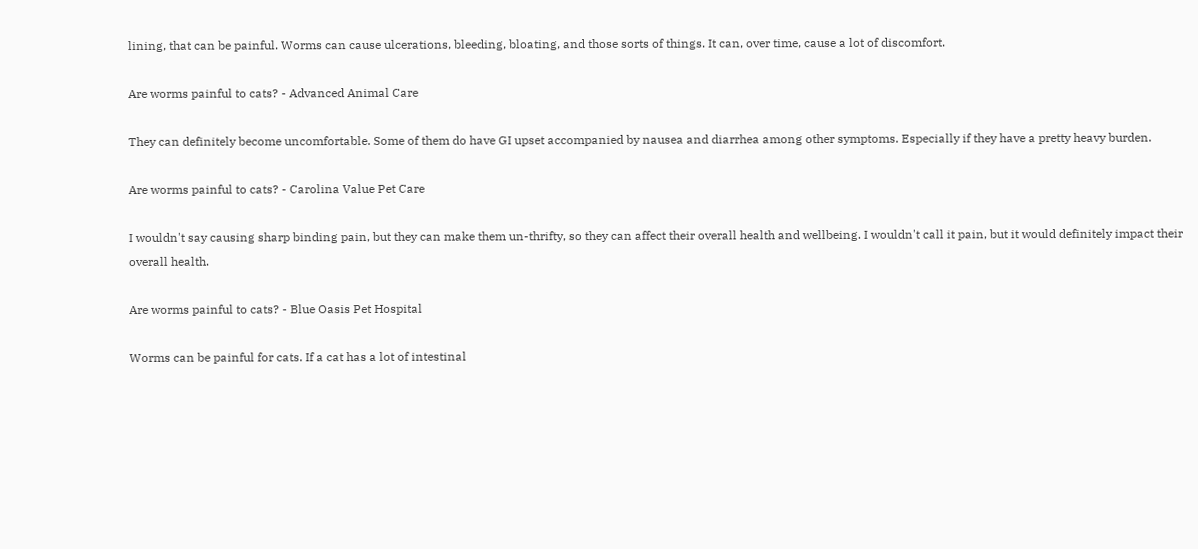lining, that can be painful. Worms can cause ulcerations, bleeding, bloating, and those sorts of things. It can, over time, cause a lot of discomfort.

Are worms painful to cats? - Advanced Animal Care

They can definitely become uncomfortable. Some of them do have GI upset accompanied by nausea and diarrhea among other symptoms. Especially if they have a pretty heavy burden.

Are worms painful to cats? - Carolina Value Pet Care

I wouldn't say causing sharp binding pain, but they can make them un-thrifty, so they can affect their overall health and wellbeing. I wouldn't call it pain, but it would definitely impact their overall health.

Are worms painful to cats? - Blue Oasis Pet Hospital

Worms can be painful for cats. If a cat has a lot of intestinal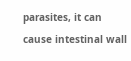parasites, it can cause intestinal wall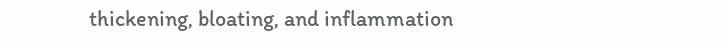thickening, bloating, and inflammation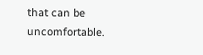that can be uncomfortable.